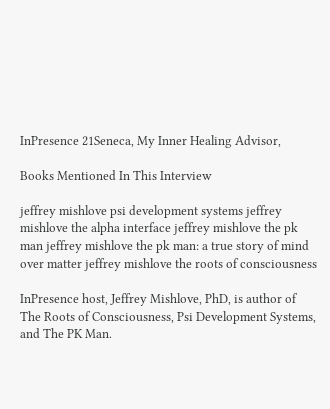InPresence 21Seneca, My Inner Healing Advisor,

Books Mentioned In This Interview

jeffrey mishlove psi development systems jeffrey mishlove the alpha interface jeffrey mishlove the pk man jeffrey mishlove the pk man: a true story of mind over matter jeffrey mishlove the roots of consciousness

InPresence host, Jeffrey Mishlove, PhD, is author of The Roots of Consciousness, Psi Development Systems, and The PK Man.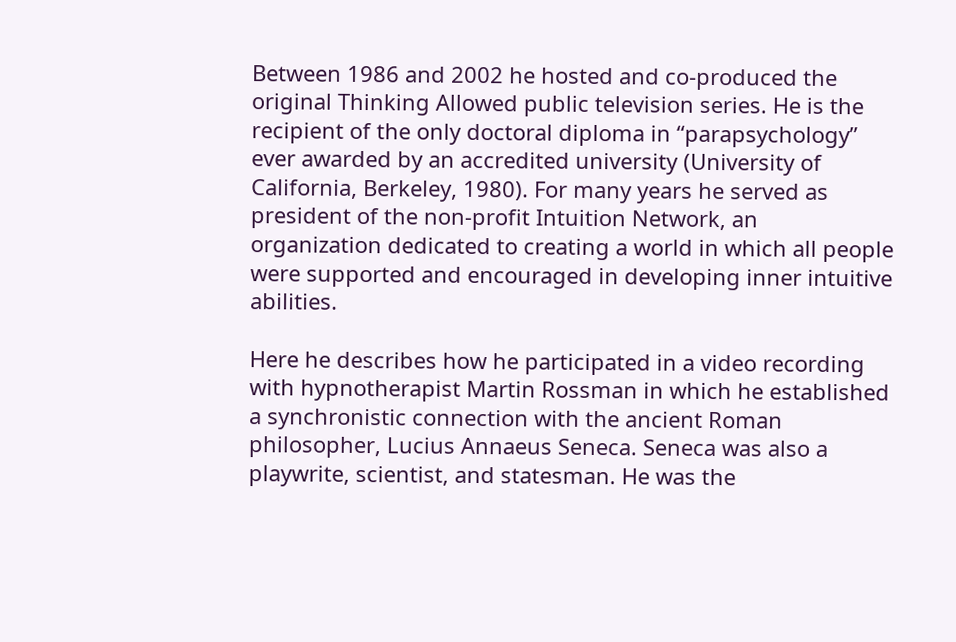Between 1986 and 2002 he hosted and co-produced the original Thinking Allowed public television series. He is the recipient of the only doctoral diploma in “parapsychology” ever awarded by an accredited university (University of California, Berkeley, 1980). For many years he served as president of the non-profit Intuition Network, an organization dedicated to creating a world in which all people were supported and encouraged in developing inner intuitive abilities.

Here he describes how he participated in a video recording with hypnotherapist Martin Rossman in which he established a synchronistic connection with the ancient Roman philosopher, Lucius Annaeus Seneca. Seneca was also a playwrite, scientist, and statesman. He was the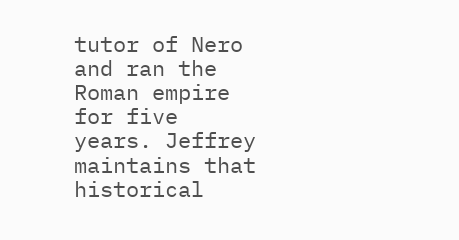tutor of Nero and ran the Roman empire for five years. Jeffrey maintains that historical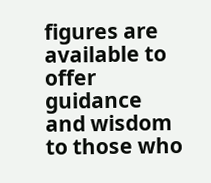figures are available to offer guidance and wisdom to those who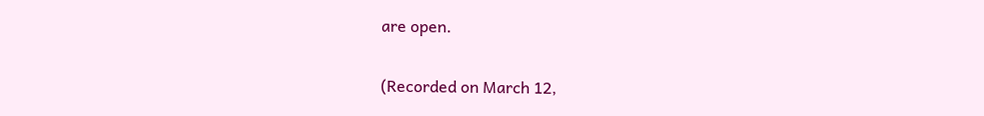are open.

(Recorded on March 12,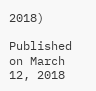2018)

Published on March 12, 2018